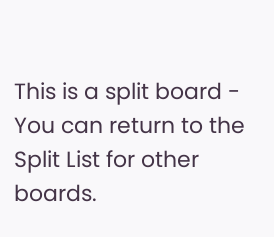This is a split board - You can return to the Split List for other boards.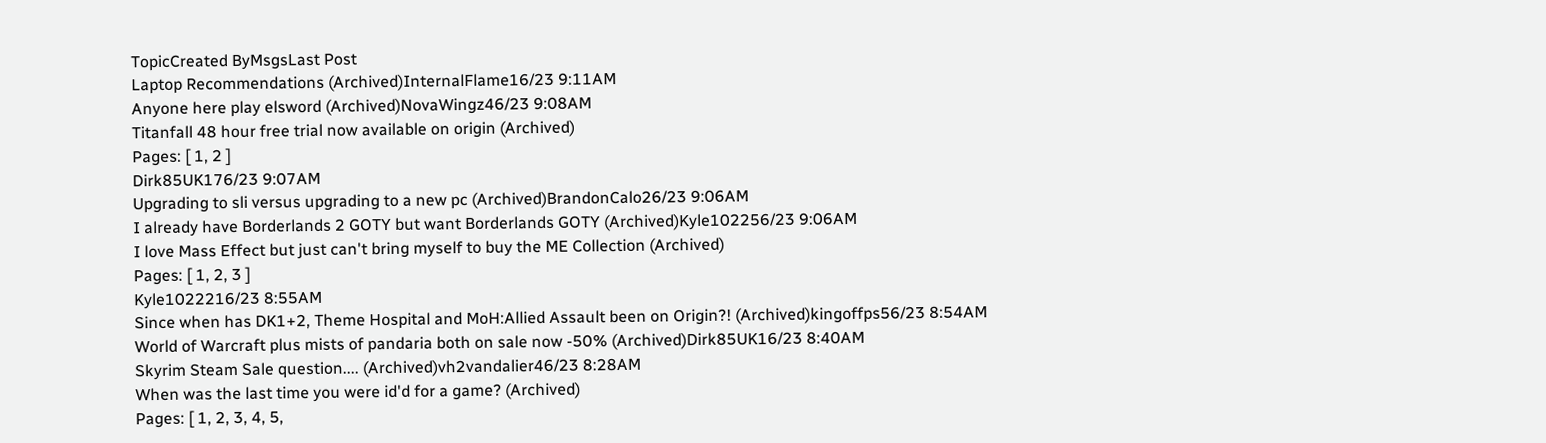TopicCreated ByMsgsLast Post
Laptop Recommendations (Archived)InternalFlame16/23 9:11AM
Anyone here play elsword (Archived)NovaWingz46/23 9:08AM
Titanfall 48 hour free trial now available on origin (Archived)
Pages: [ 1, 2 ]
Dirk85UK176/23 9:07AM
Upgrading to sli versus upgrading to a new pc (Archived)BrandonCalo26/23 9:06AM
I already have Borderlands 2 GOTY but want Borderlands GOTY (Archived)Kyle102256/23 9:06AM
I love Mass Effect but just can't bring myself to buy the ME Collection (Archived)
Pages: [ 1, 2, 3 ]
Kyle1022216/23 8:55AM
Since when has DK1+2, Theme Hospital and MoH:Allied Assault been on Origin?! (Archived)kingoffps56/23 8:54AM
World of Warcraft plus mists of pandaria both on sale now -50% (Archived)Dirk85UK16/23 8:40AM
Skyrim Steam Sale question.... (Archived)vh2vandalier46/23 8:28AM
When was the last time you were id'd for a game? (Archived)
Pages: [ 1, 2, 3, 4, 5,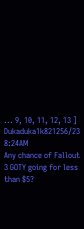... 9, 10, 11, 12, 13 ]
Dukaduka1k821256/23 8:24AM
Any chance of Fallout 3 GOTY going for less than $5?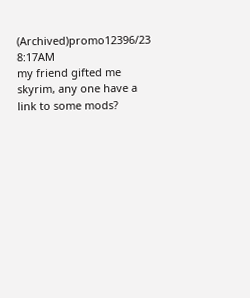(Archived)promo12396/23 8:17AM
my friend gifted me skyrim, any one have a link to some mods?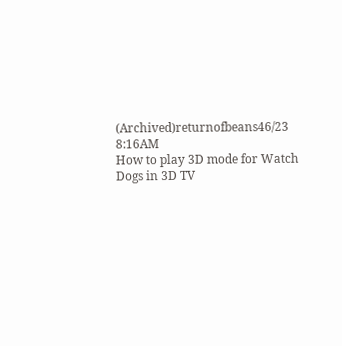(Archived)returnofbeans46/23 8:16AM
How to play 3D mode for Watch Dogs in 3D TV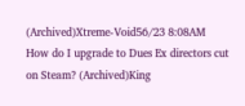(Archived)Xtreme-Void56/23 8:08AM
How do I upgrade to Dues Ex directors cut on Steam? (Archived)King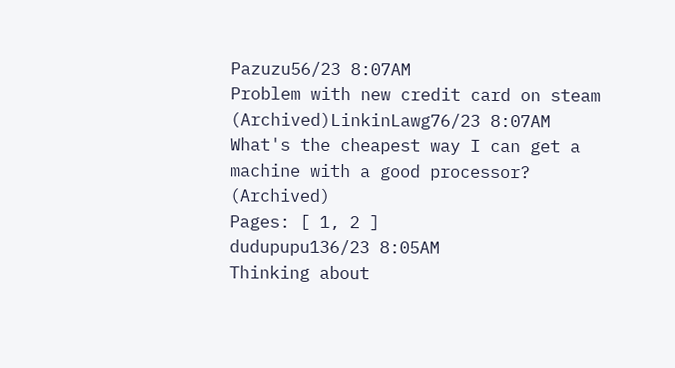Pazuzu56/23 8:07AM
Problem with new credit card on steam (Archived)LinkinLawg76/23 8:07AM
What's the cheapest way I can get a machine with a good processor? (Archived)
Pages: [ 1, 2 ]
dudupupu136/23 8:05AM
Thinking about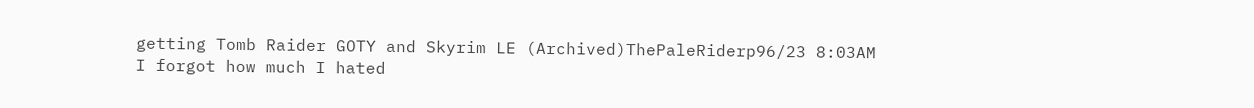getting Tomb Raider GOTY and Skyrim LE (Archived)ThePaleRiderp96/23 8:03AM
I forgot how much I hated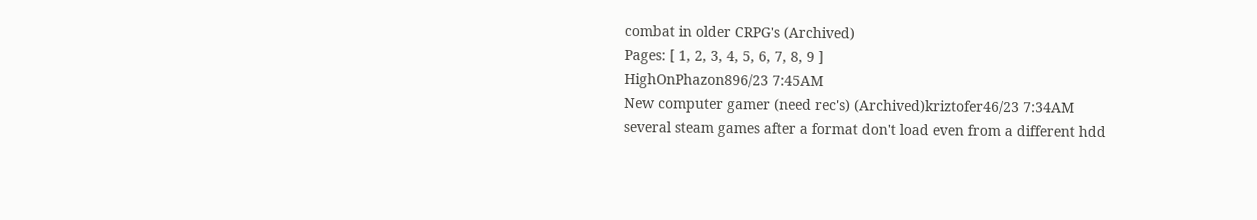combat in older CRPG's (Archived)
Pages: [ 1, 2, 3, 4, 5, 6, 7, 8, 9 ]
HighOnPhazon896/23 7:45AM
New computer gamer (need rec's) (Archived)kriztofer46/23 7:34AM
several steam games after a format don't load even from a different hdd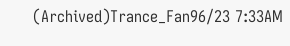(Archived)Trance_Fan96/23 7:33AM